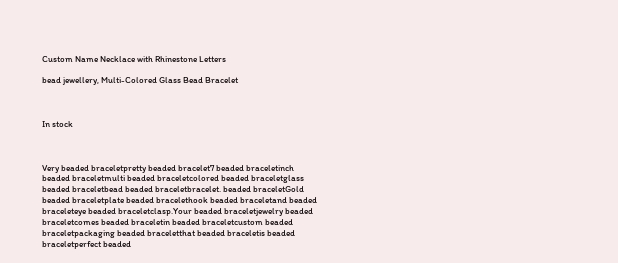Custom Name Necklace with Rhinestone Letters

bead jewellery, Multi-Colored Glass Bead Bracelet



In stock



Very beaded braceletpretty beaded bracelet7 beaded braceletinch beaded braceletmulti beaded braceletcolored beaded braceletglass beaded braceletbead beaded braceletbracelet. beaded braceletGold beaded braceletplate beaded bracelethook beaded braceletand beaded braceleteye beaded braceletclasp.Your beaded braceletjewelry beaded braceletcomes beaded braceletin beaded braceletcustom beaded braceletpackaging beaded braceletthat beaded braceletis beaded braceletperfect beaded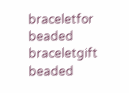braceletfor beaded braceletgift beaded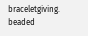braceletgiving. beaded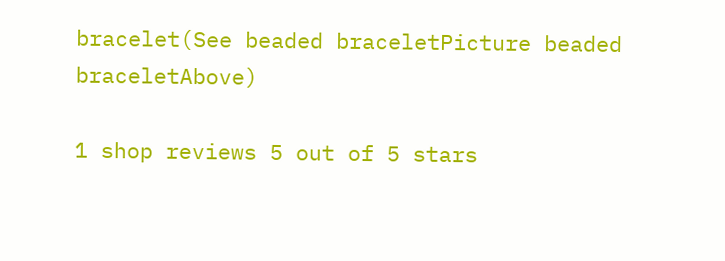bracelet(See beaded braceletPicture beaded braceletAbove)

1 shop reviews 5 out of 5 stars